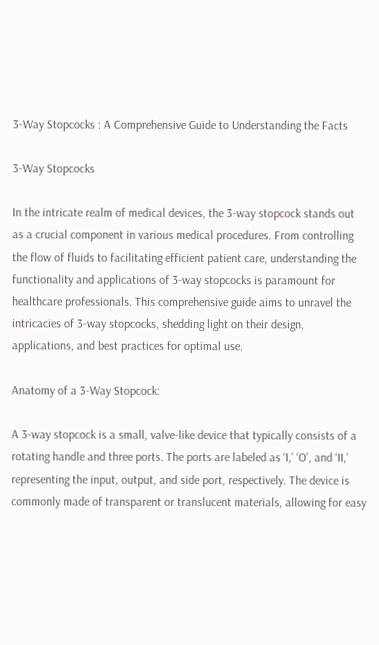3-Way Stopcocks : A Comprehensive Guide to Understanding the Facts

3-Way Stopcocks

In the intricate realm of medical devices, the 3-way stopcock stands out as a crucial component in various medical procedures. From controlling the flow of fluids to facilitating efficient patient care, understanding the functionality and applications of 3-way stopcocks is paramount for healthcare professionals. This comprehensive guide aims to unravel the intricacies of 3-way stopcocks, shedding light on their design, applications, and best practices for optimal use.

Anatomy of a 3-Way Stopcock:

A 3-way stopcock is a small, valve-like device that typically consists of a rotating handle and three ports. The ports are labeled as ‘I,’ ‘O’, and ‘II,’ representing the input, output, and side port, respectively. The device is commonly made of transparent or translucent materials, allowing for easy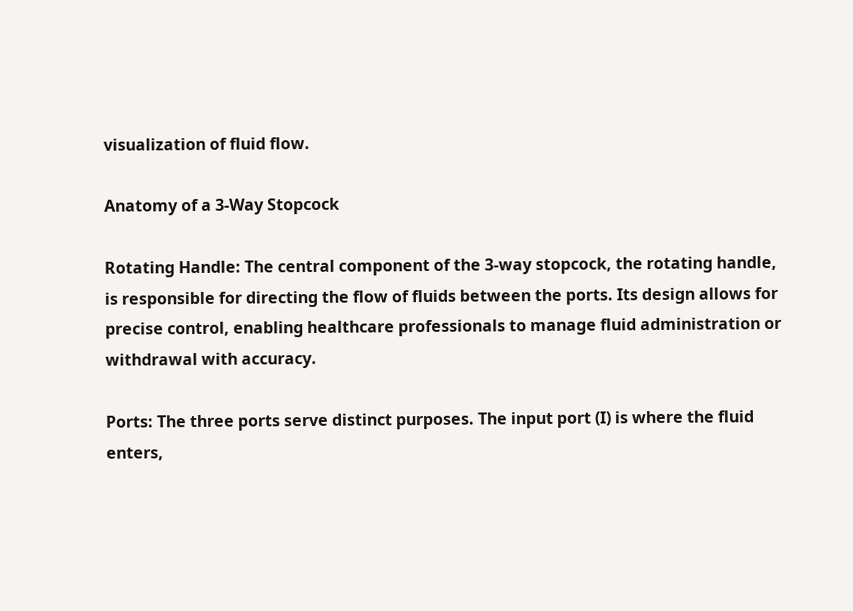visualization of fluid flow.

Anatomy of a 3-Way Stopcock

Rotating Handle: The central component of the 3-way stopcock, the rotating handle, is responsible for directing the flow of fluids between the ports. Its design allows for precise control, enabling healthcare professionals to manage fluid administration or withdrawal with accuracy.

Ports: The three ports serve distinct purposes. The input port (I) is where the fluid enters,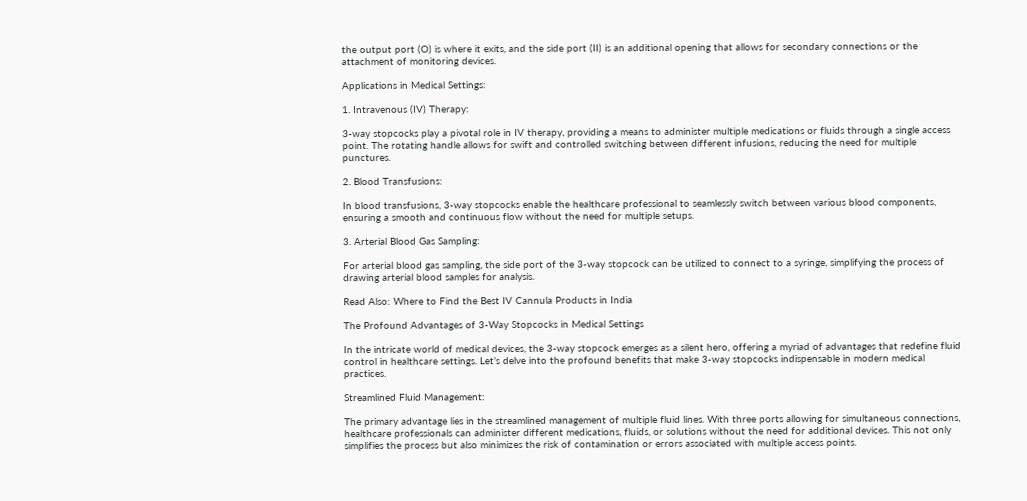the output port (O) is where it exits, and the side port (II) is an additional opening that allows for secondary connections or the attachment of monitoring devices.

Applications in Medical Settings:

1. Intravenous (IV) Therapy:

3-way stopcocks play a pivotal role in IV therapy, providing a means to administer multiple medications or fluids through a single access point. The rotating handle allows for swift and controlled switching between different infusions, reducing the need for multiple punctures.

2. Blood Transfusions:

In blood transfusions, 3-way stopcocks enable the healthcare professional to seamlessly switch between various blood components, ensuring a smooth and continuous flow without the need for multiple setups.

3. Arterial Blood Gas Sampling:

For arterial blood gas sampling, the side port of the 3-way stopcock can be utilized to connect to a syringe, simplifying the process of drawing arterial blood samples for analysis.

Read Also: Where to Find the Best IV Cannula Products in India

The Profound Advantages of 3-Way Stopcocks in Medical Settings

In the intricate world of medical devices, the 3-way stopcock emerges as a silent hero, offering a myriad of advantages that redefine fluid control in healthcare settings. Let’s delve into the profound benefits that make 3-way stopcocks indispensable in modern medical practices.

Streamlined Fluid Management:

The primary advantage lies in the streamlined management of multiple fluid lines. With three ports allowing for simultaneous connections, healthcare professionals can administer different medications, fluids, or solutions without the need for additional devices. This not only simplifies the process but also minimizes the risk of contamination or errors associated with multiple access points.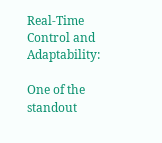Real-Time Control and Adaptability:

One of the standout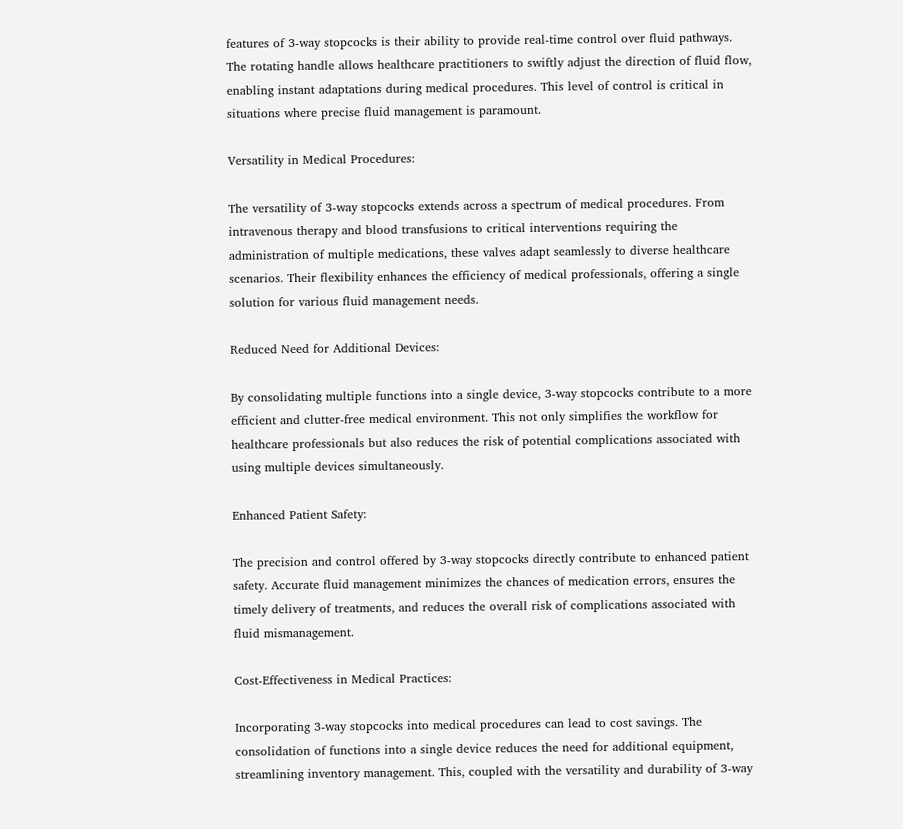features of 3-way stopcocks is their ability to provide real-time control over fluid pathways. The rotating handle allows healthcare practitioners to swiftly adjust the direction of fluid flow, enabling instant adaptations during medical procedures. This level of control is critical in situations where precise fluid management is paramount.

Versatility in Medical Procedures:

The versatility of 3-way stopcocks extends across a spectrum of medical procedures. From intravenous therapy and blood transfusions to critical interventions requiring the administration of multiple medications, these valves adapt seamlessly to diverse healthcare scenarios. Their flexibility enhances the efficiency of medical professionals, offering a single solution for various fluid management needs.

Reduced Need for Additional Devices:

By consolidating multiple functions into a single device, 3-way stopcocks contribute to a more efficient and clutter-free medical environment. This not only simplifies the workflow for healthcare professionals but also reduces the risk of potential complications associated with using multiple devices simultaneously.

Enhanced Patient Safety:

The precision and control offered by 3-way stopcocks directly contribute to enhanced patient safety. Accurate fluid management minimizes the chances of medication errors, ensures the timely delivery of treatments, and reduces the overall risk of complications associated with fluid mismanagement.

Cost-Effectiveness in Medical Practices:

Incorporating 3-way stopcocks into medical procedures can lead to cost savings. The consolidation of functions into a single device reduces the need for additional equipment, streamlining inventory management. This, coupled with the versatility and durability of 3-way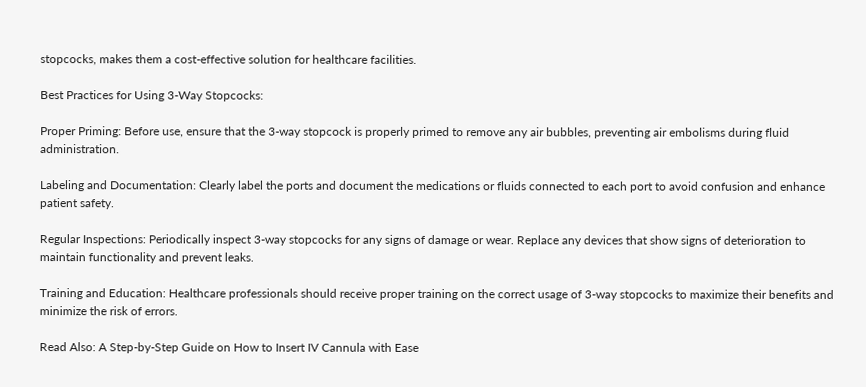stopcocks, makes them a cost-effective solution for healthcare facilities.

Best Practices for Using 3-Way Stopcocks:

Proper Priming: Before use, ensure that the 3-way stopcock is properly primed to remove any air bubbles, preventing air embolisms during fluid administration.

Labeling and Documentation: Clearly label the ports and document the medications or fluids connected to each port to avoid confusion and enhance patient safety.

Regular Inspections: Periodically inspect 3-way stopcocks for any signs of damage or wear. Replace any devices that show signs of deterioration to maintain functionality and prevent leaks.

Training and Education: Healthcare professionals should receive proper training on the correct usage of 3-way stopcocks to maximize their benefits and minimize the risk of errors.

Read Also: A Step-by-Step Guide on How to Insert IV Cannula with Ease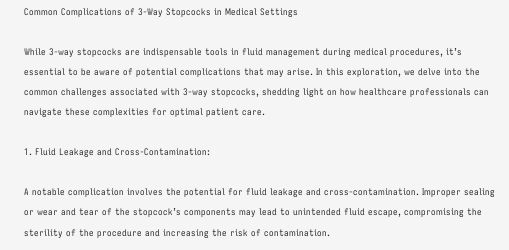Common Complications of 3-Way Stopcocks in Medical Settings

While 3-way stopcocks are indispensable tools in fluid management during medical procedures, it’s essential to be aware of potential complications that may arise. In this exploration, we delve into the common challenges associated with 3-way stopcocks, shedding light on how healthcare professionals can navigate these complexities for optimal patient care.

1. Fluid Leakage and Cross-Contamination:

A notable complication involves the potential for fluid leakage and cross-contamination. Improper sealing or wear and tear of the stopcock’s components may lead to unintended fluid escape, compromising the sterility of the procedure and increasing the risk of contamination.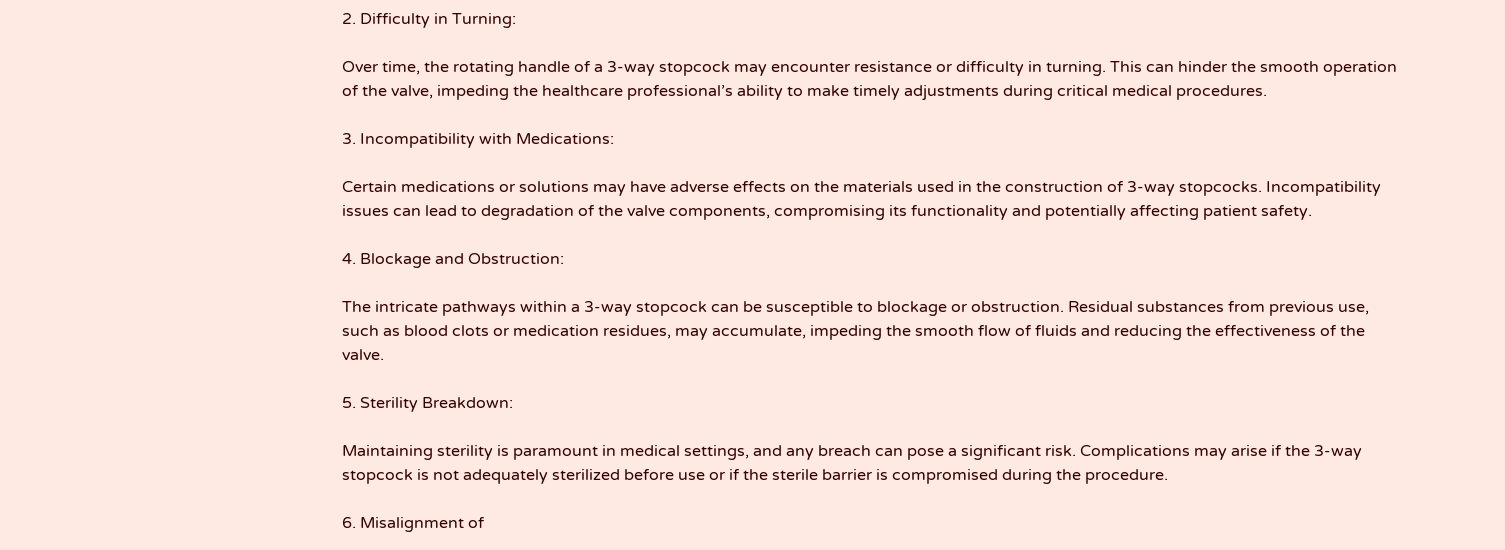2. Difficulty in Turning:

Over time, the rotating handle of a 3-way stopcock may encounter resistance or difficulty in turning. This can hinder the smooth operation of the valve, impeding the healthcare professional’s ability to make timely adjustments during critical medical procedures.

3. Incompatibility with Medications:

Certain medications or solutions may have adverse effects on the materials used in the construction of 3-way stopcocks. Incompatibility issues can lead to degradation of the valve components, compromising its functionality and potentially affecting patient safety.

4. Blockage and Obstruction:

The intricate pathways within a 3-way stopcock can be susceptible to blockage or obstruction. Residual substances from previous use, such as blood clots or medication residues, may accumulate, impeding the smooth flow of fluids and reducing the effectiveness of the valve.

5. Sterility Breakdown:

Maintaining sterility is paramount in medical settings, and any breach can pose a significant risk. Complications may arise if the 3-way stopcock is not adequately sterilized before use or if the sterile barrier is compromised during the procedure.

6. Misalignment of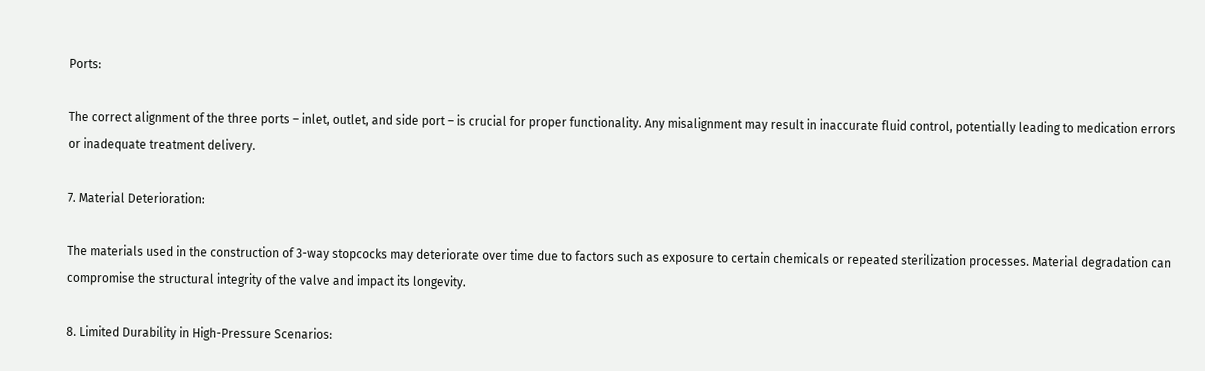Ports:

The correct alignment of the three ports – inlet, outlet, and side port – is crucial for proper functionality. Any misalignment may result in inaccurate fluid control, potentially leading to medication errors or inadequate treatment delivery.

7. Material Deterioration:

The materials used in the construction of 3-way stopcocks may deteriorate over time due to factors such as exposure to certain chemicals or repeated sterilization processes. Material degradation can compromise the structural integrity of the valve and impact its longevity.

8. Limited Durability in High-Pressure Scenarios: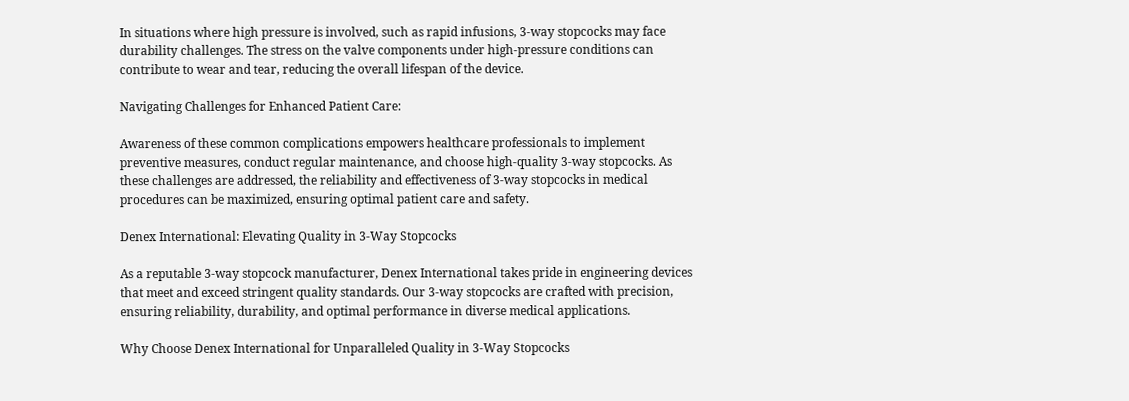In situations where high pressure is involved, such as rapid infusions, 3-way stopcocks may face durability challenges. The stress on the valve components under high-pressure conditions can contribute to wear and tear, reducing the overall lifespan of the device.

Navigating Challenges for Enhanced Patient Care:

Awareness of these common complications empowers healthcare professionals to implement preventive measures, conduct regular maintenance, and choose high-quality 3-way stopcocks. As these challenges are addressed, the reliability and effectiveness of 3-way stopcocks in medical procedures can be maximized, ensuring optimal patient care and safety.

Denex International: Elevating Quality in 3-Way Stopcocks

As a reputable 3-way stopcock manufacturer, Denex International takes pride in engineering devices that meet and exceed stringent quality standards. Our 3-way stopcocks are crafted with precision, ensuring reliability, durability, and optimal performance in diverse medical applications.

Why Choose Denex International for Unparalleled Quality in 3-Way Stopcocks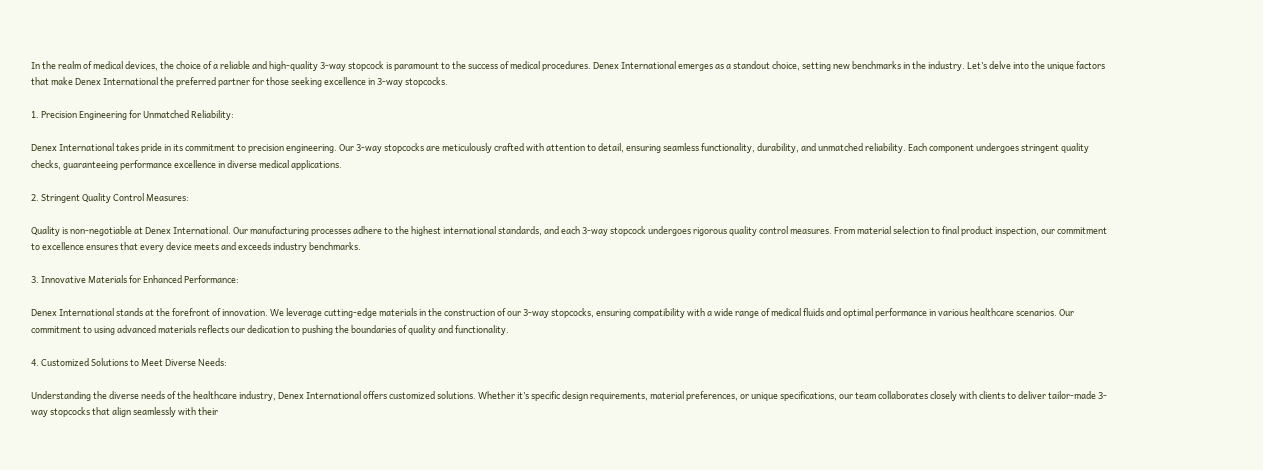In the realm of medical devices, the choice of a reliable and high-quality 3-way stopcock is paramount to the success of medical procedures. Denex International emerges as a standout choice, setting new benchmarks in the industry. Let’s delve into the unique factors that make Denex International the preferred partner for those seeking excellence in 3-way stopcocks.

1. Precision Engineering for Unmatched Reliability:

Denex International takes pride in its commitment to precision engineering. Our 3-way stopcocks are meticulously crafted with attention to detail, ensuring seamless functionality, durability, and unmatched reliability. Each component undergoes stringent quality checks, guaranteeing performance excellence in diverse medical applications.

2. Stringent Quality Control Measures:

Quality is non-negotiable at Denex International. Our manufacturing processes adhere to the highest international standards, and each 3-way stopcock undergoes rigorous quality control measures. From material selection to final product inspection, our commitment to excellence ensures that every device meets and exceeds industry benchmarks.

3. Innovative Materials for Enhanced Performance:

Denex International stands at the forefront of innovation. We leverage cutting-edge materials in the construction of our 3-way stopcocks, ensuring compatibility with a wide range of medical fluids and optimal performance in various healthcare scenarios. Our commitment to using advanced materials reflects our dedication to pushing the boundaries of quality and functionality.

4. Customized Solutions to Meet Diverse Needs:

Understanding the diverse needs of the healthcare industry, Denex International offers customized solutions. Whether it’s specific design requirements, material preferences, or unique specifications, our team collaborates closely with clients to deliver tailor-made 3-way stopcocks that align seamlessly with their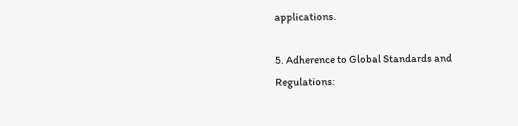applications.

5. Adherence to Global Standards and Regulations: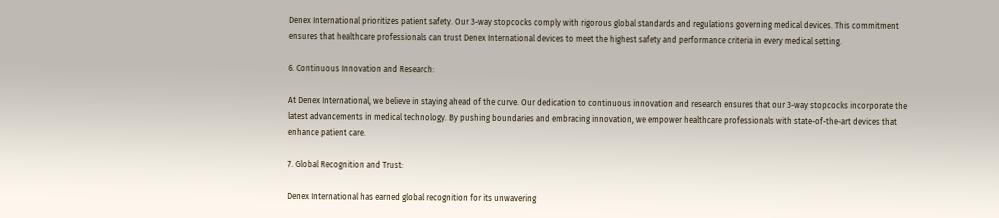Denex International prioritizes patient safety. Our 3-way stopcocks comply with rigorous global standards and regulations governing medical devices. This commitment ensures that healthcare professionals can trust Denex International devices to meet the highest safety and performance criteria in every medical setting.

6. Continuous Innovation and Research:

At Denex International, we believe in staying ahead of the curve. Our dedication to continuous innovation and research ensures that our 3-way stopcocks incorporate the latest advancements in medical technology. By pushing boundaries and embracing innovation, we empower healthcare professionals with state-of-the-art devices that enhance patient care.

7. Global Recognition and Trust:

Denex International has earned global recognition for its unwavering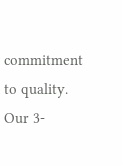commitment to quality. Our 3-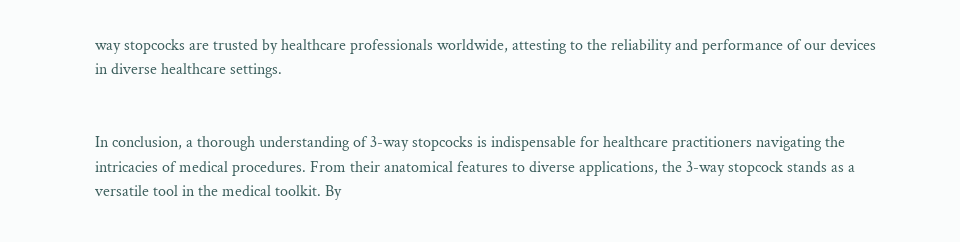way stopcocks are trusted by healthcare professionals worldwide, attesting to the reliability and performance of our devices in diverse healthcare settings.


In conclusion, a thorough understanding of 3-way stopcocks is indispensable for healthcare practitioners navigating the intricacies of medical procedures. From their anatomical features to diverse applications, the 3-way stopcock stands as a versatile tool in the medical toolkit. By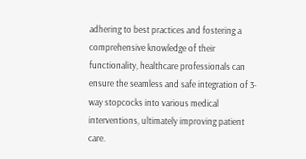adhering to best practices and fostering a comprehensive knowledge of their functionality, healthcare professionals can ensure the seamless and safe integration of 3-way stopcocks into various medical interventions, ultimately improving patient care.